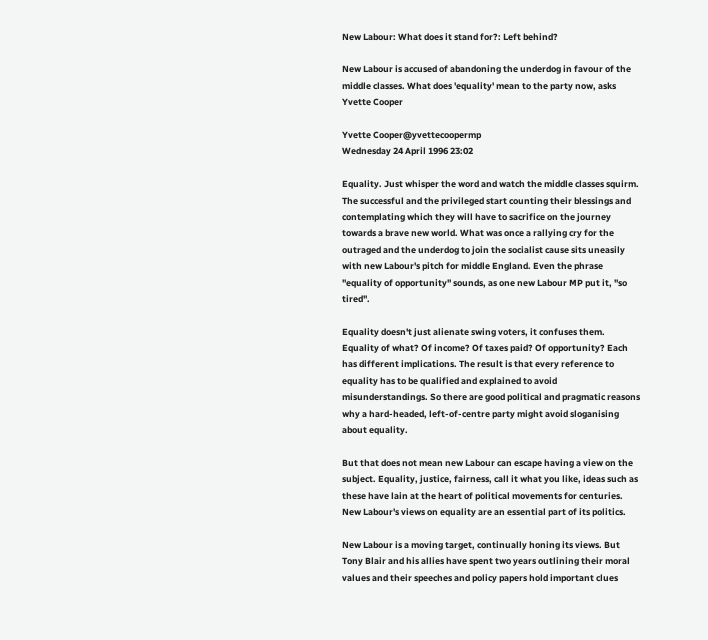New Labour: What does it stand for?: Left behind?

New Labour is accused of abandoning the underdog in favour of the middle classes. What does 'equality' mean to the party now, asks Yvette Cooper

Yvette Cooper@yvettecoopermp
Wednesday 24 April 1996 23:02

Equality. Just whisper the word and watch the middle classes squirm. The successful and the privileged start counting their blessings and contemplating which they will have to sacrifice on the journey towards a brave new world. What was once a rallying cry for the outraged and the underdog to join the socialist cause sits uneasily with new Labour's pitch for middle England. Even the phrase "equality of opportunity" sounds, as one new Labour MP put it, "so tired".

Equality doesn't just alienate swing voters, it confuses them. Equality of what? Of income? Of taxes paid? Of opportunity? Each has different implications. The result is that every reference to equality has to be qualified and explained to avoid misunderstandings. So there are good political and pragmatic reasons why a hard-headed, left-of-centre party might avoid sloganising about equality.

But that does not mean new Labour can escape having a view on the subject. Equality, justice, fairness, call it what you like, ideas such as these have lain at the heart of political movements for centuries. New Labour's views on equality are an essential part of its politics.

New Labour is a moving target, continually honing its views. But Tony Blair and his allies have spent two years outlining their moral values and their speeches and policy papers hold important clues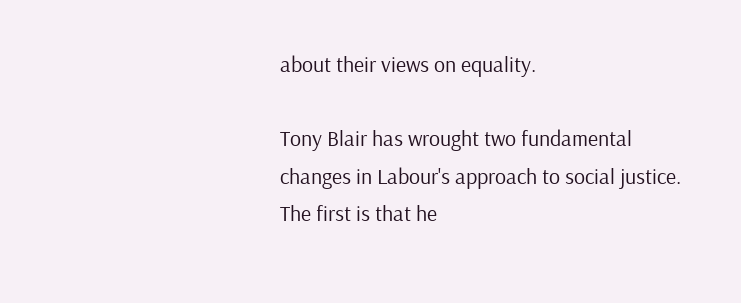about their views on equality.

Tony Blair has wrought two fundamental changes in Labour's approach to social justice. The first is that he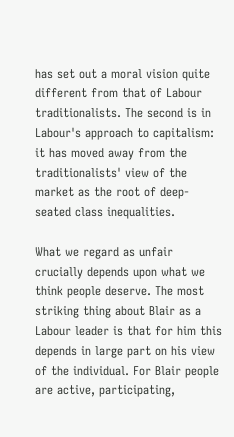has set out a moral vision quite different from that of Labour traditionalists. The second is in Labour's approach to capitalism: it has moved away from the traditionalists' view of the market as the root of deep-seated class inequalities.

What we regard as unfair crucially depends upon what we think people deserve. The most striking thing about Blair as a Labour leader is that for him this depends in large part on his view of the individual. For Blair people are active, participating,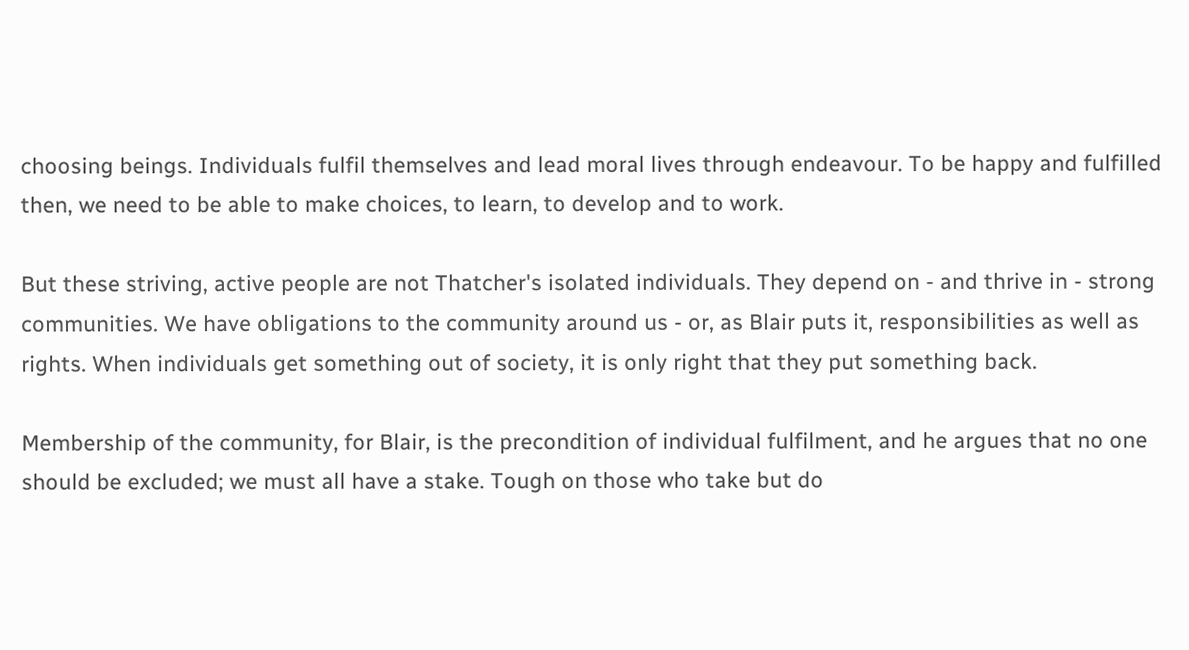choosing beings. Individuals fulfil themselves and lead moral lives through endeavour. To be happy and fulfilled then, we need to be able to make choices, to learn, to develop and to work.

But these striving, active people are not Thatcher's isolated individuals. They depend on - and thrive in - strong communities. We have obligations to the community around us - or, as Blair puts it, responsibilities as well as rights. When individuals get something out of society, it is only right that they put something back.

Membership of the community, for Blair, is the precondition of individual fulfilment, and he argues that no one should be excluded; we must all have a stake. Tough on those who take but do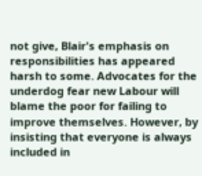not give, Blair's emphasis on responsibilities has appeared harsh to some. Advocates for the underdog fear new Labour will blame the poor for failing to improve themselves. However, by insisting that everyone is always included in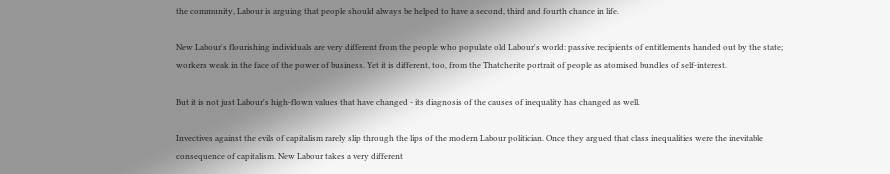the community, Labour is arguing that people should always be helped to have a second, third and fourth chance in life.

New Labour's flourishing individuals are very different from the people who populate old Labour's world: passive recipients of entitlements handed out by the state; workers weak in the face of the power of business. Yet it is different, too, from the Thatcherite portrait of people as atomised bundles of self-interest.

But it is not just Labour's high-flown values that have changed - its diagnosis of the causes of inequality has changed as well.

Invectives against the evils of capitalism rarely slip through the lips of the modern Labour politician. Once they argued that class inequalities were the inevitable consequence of capitalism. New Labour takes a very different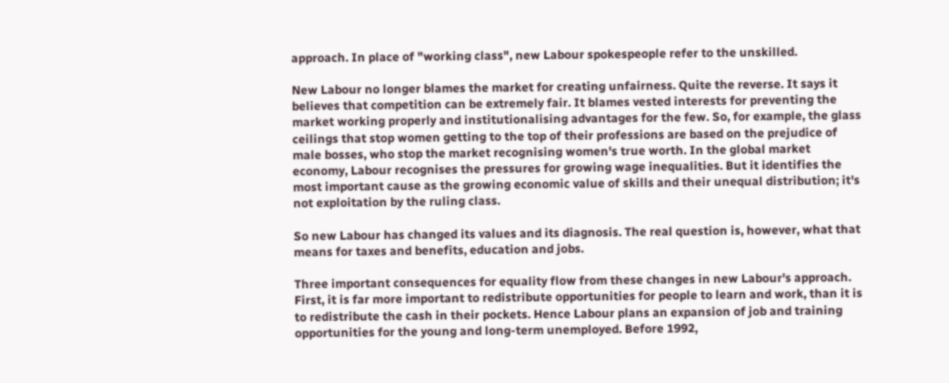approach. In place of "working class", new Labour spokespeople refer to the unskilled.

New Labour no longer blames the market for creating unfairness. Quite the reverse. It says it believes that competition can be extremely fair. It blames vested interests for preventing the market working properly and institutionalising advantages for the few. So, for example, the glass ceilings that stop women getting to the top of their professions are based on the prejudice of male bosses, who stop the market recognising women's true worth. In the global market economy, Labour recognises the pressures for growing wage inequalities. But it identifies the most important cause as the growing economic value of skills and their unequal distribution; it's not exploitation by the ruling class.

So new Labour has changed its values and its diagnosis. The real question is, however, what that means for taxes and benefits, education and jobs.

Three important consequences for equality flow from these changes in new Labour's approach. First, it is far more important to redistribute opportunities for people to learn and work, than it is to redistribute the cash in their pockets. Hence Labour plans an expansion of job and training opportunities for the young and long-term unemployed. Before 1992,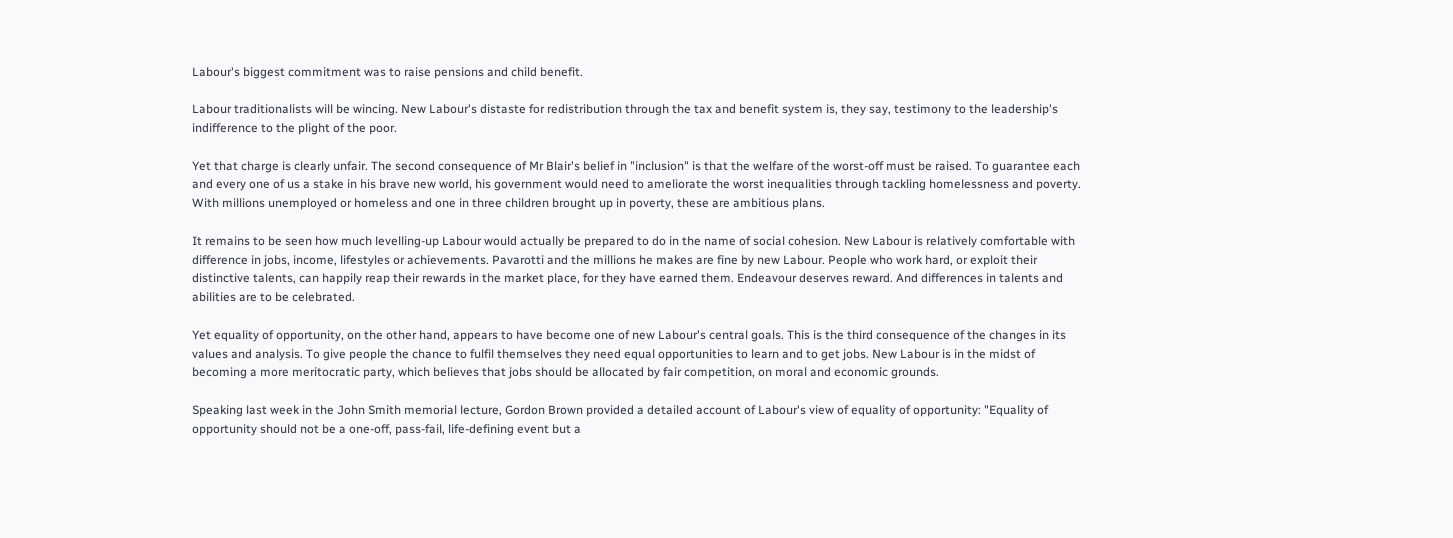Labour's biggest commitment was to raise pensions and child benefit.

Labour traditionalists will be wincing. New Labour's distaste for redistribution through the tax and benefit system is, they say, testimony to the leadership's indifference to the plight of the poor.

Yet that charge is clearly unfair. The second consequence of Mr Blair's belief in "inclusion" is that the welfare of the worst-off must be raised. To guarantee each and every one of us a stake in his brave new world, his government would need to ameliorate the worst inequalities through tackling homelessness and poverty. With millions unemployed or homeless and one in three children brought up in poverty, these are ambitious plans.

It remains to be seen how much levelling-up Labour would actually be prepared to do in the name of social cohesion. New Labour is relatively comfortable with difference in jobs, income, lifestyles or achievements. Pavarotti and the millions he makes are fine by new Labour. People who work hard, or exploit their distinctive talents, can happily reap their rewards in the market place, for they have earned them. Endeavour deserves reward. And differences in talents and abilities are to be celebrated.

Yet equality of opportunity, on the other hand, appears to have become one of new Labour's central goals. This is the third consequence of the changes in its values and analysis. To give people the chance to fulfil themselves they need equal opportunities to learn and to get jobs. New Labour is in the midst of becoming a more meritocratic party, which believes that jobs should be allocated by fair competition, on moral and economic grounds.

Speaking last week in the John Smith memorial lecture, Gordon Brown provided a detailed account of Labour's view of equality of opportunity: "Equality of opportunity should not be a one-off, pass-fail, life-defining event but a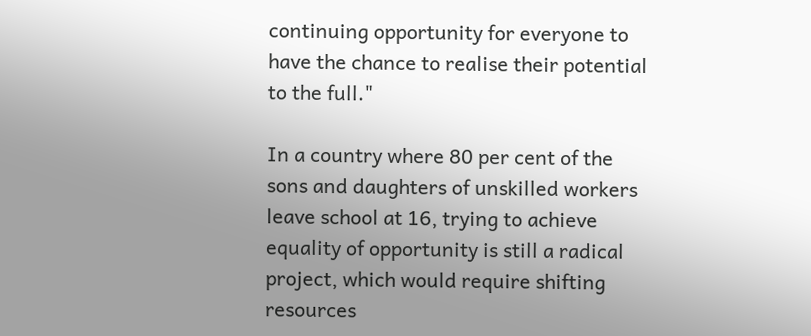continuing opportunity for everyone to have the chance to realise their potential to the full."

In a country where 80 per cent of the sons and daughters of unskilled workers leave school at 16, trying to achieve equality of opportunity is still a radical project, which would require shifting resources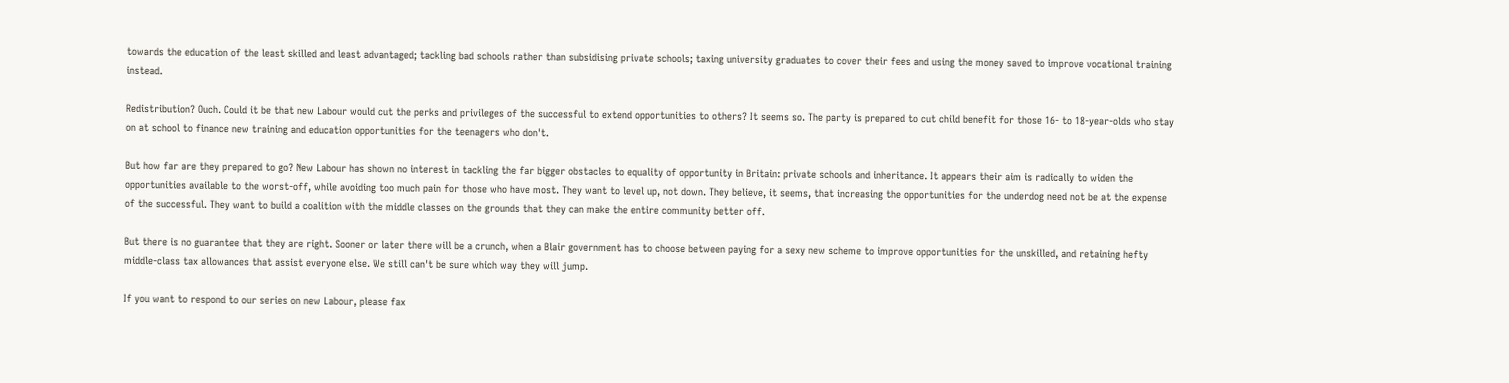towards the education of the least skilled and least advantaged; tackling bad schools rather than subsidising private schools; taxing university graduates to cover their fees and using the money saved to improve vocational training instead.

Redistribution? Ouch. Could it be that new Labour would cut the perks and privileges of the successful to extend opportunities to others? It seems so. The party is prepared to cut child benefit for those 16- to 18-year-olds who stay on at school to finance new training and education opportunities for the teenagers who don't.

But how far are they prepared to go? New Labour has shown no interest in tackling the far bigger obstacles to equality of opportunity in Britain: private schools and inheritance. It appears their aim is radically to widen the opportunities available to the worst-off, while avoiding too much pain for those who have most. They want to level up, not down. They believe, it seems, that increasing the opportunities for the underdog need not be at the expense of the successful. They want to build a coalition with the middle classes on the grounds that they can make the entire community better off.

But there is no guarantee that they are right. Sooner or later there will be a crunch, when a Blair government has to choose between paying for a sexy new scheme to improve opportunities for the unskilled, and retaining hefty middle-class tax allowances that assist everyone else. We still can't be sure which way they will jump.

If you want to respond to our series on new Labour, please fax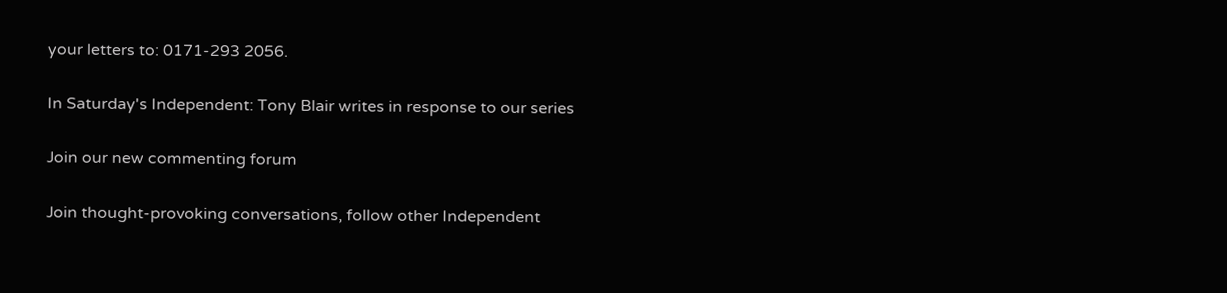your letters to: 0171-293 2056.

In Saturday's Independent: Tony Blair writes in response to our series

Join our new commenting forum

Join thought-provoking conversations, follow other Independent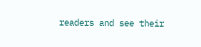readers and see their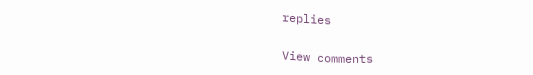replies

View comments